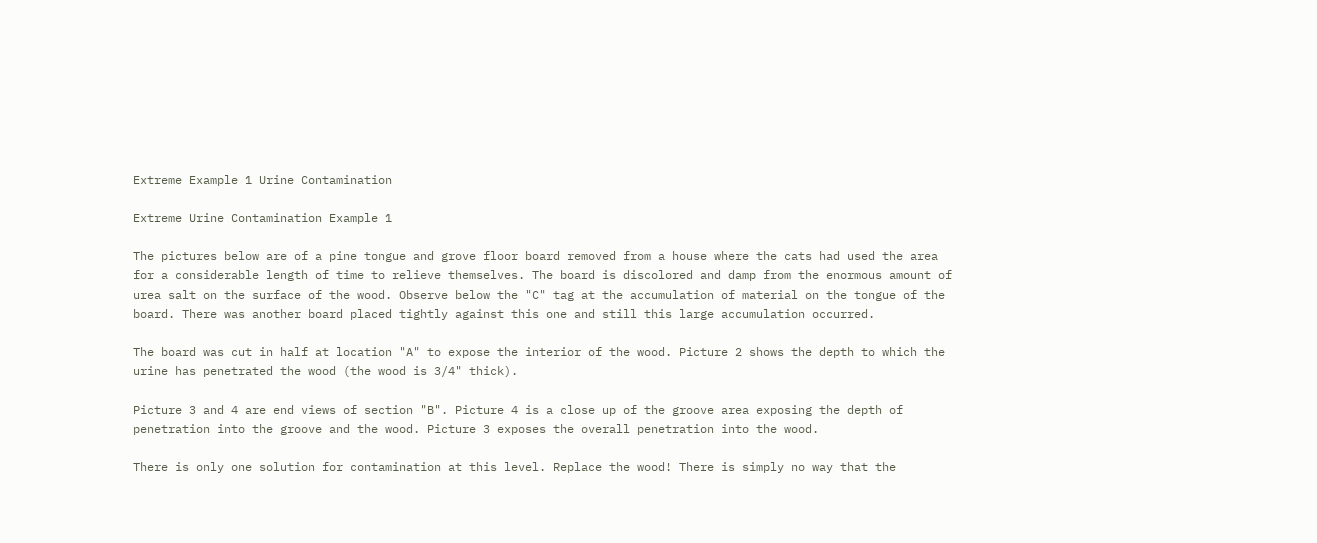Extreme Example 1 Urine Contamination

Extreme Urine Contamination Example 1

The pictures below are of a pine tongue and grove floor board removed from a house where the cats had used the area for a considerable length of time to relieve themselves. The board is discolored and damp from the enormous amount of urea salt on the surface of the wood. Observe below the "C" tag at the accumulation of material on the tongue of the board. There was another board placed tightly against this one and still this large accumulation occurred.

The board was cut in half at location "A" to expose the interior of the wood. Picture 2 shows the depth to which the urine has penetrated the wood (the wood is 3/4" thick).

Picture 3 and 4 are end views of section "B". Picture 4 is a close up of the groove area exposing the depth of penetration into the groove and the wood. Picture 3 exposes the overall penetration into the wood.

There is only one solution for contamination at this level. Replace the wood! There is simply no way that the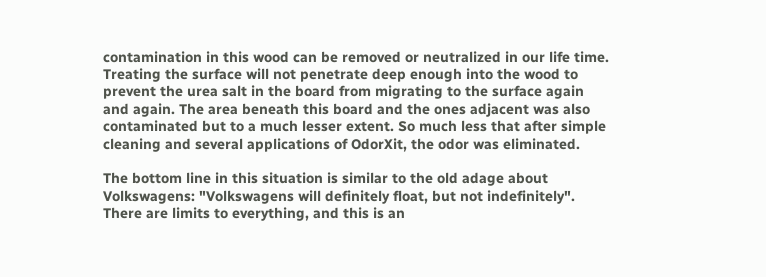contamination in this wood can be removed or neutralized in our life time. Treating the surface will not penetrate deep enough into the wood to prevent the urea salt in the board from migrating to the surface again and again. The area beneath this board and the ones adjacent was also contaminated but to a much lesser extent. So much less that after simple cleaning and several applications of OdorXit, the odor was eliminated.

The bottom line in this situation is similar to the old adage about Volkswagens: "Volkswagens will definitely float, but not indefinitely". There are limits to everything, and this is an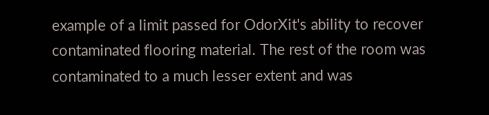example of a limit passed for OdorXit's ability to recover contaminated flooring material. The rest of the room was contaminated to a much lesser extent and was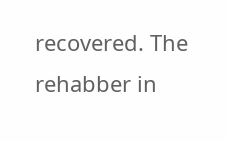recovered. The rehabber in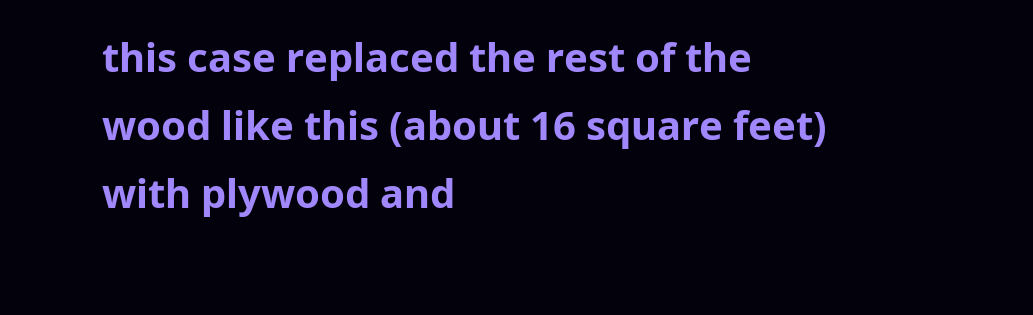this case replaced the rest of the wood like this (about 16 square feet) with plywood and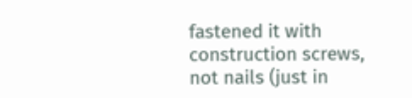fastened it with construction screws, not nails (just in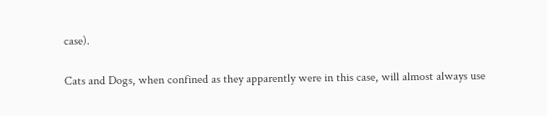case).

Cats and Dogs, when confined as they apparently were in this case, will almost always use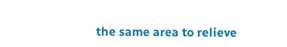the same area to relieve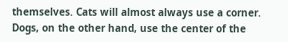themselves. Cats will almost always use a corner. Dogs, on the other hand, use the center of the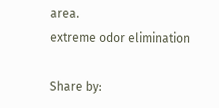area.
extreme odor elimination

Share by: